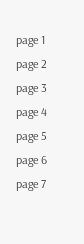page 1
page 2
page 3
page 4
page 5
page 6
page 7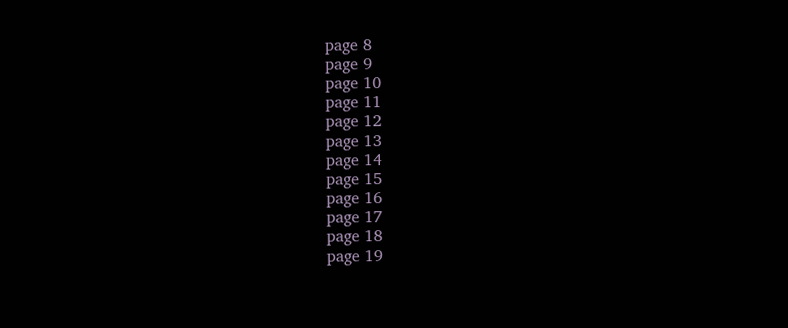page 8
page 9
page 10
page 11
page 12
page 13
page 14
page 15
page 16
page 17
page 18
page 19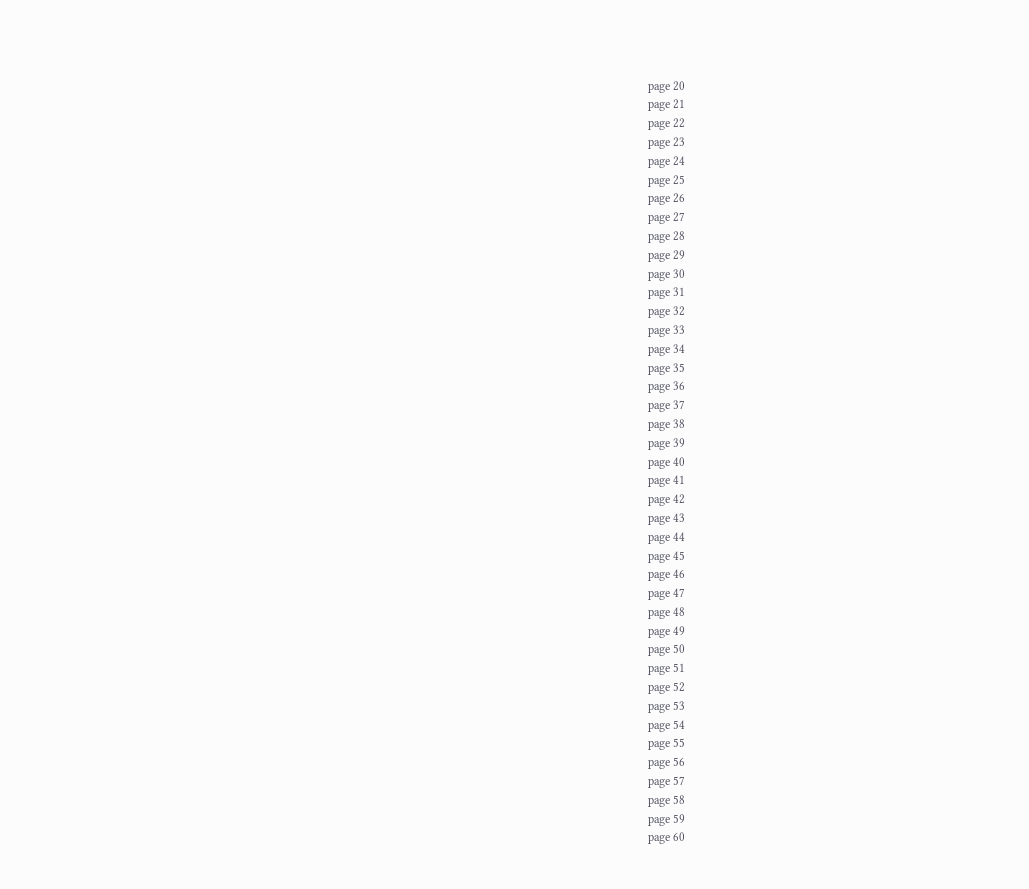page 20
page 21
page 22
page 23
page 24
page 25
page 26
page 27
page 28
page 29
page 30
page 31
page 32
page 33
page 34
page 35
page 36
page 37
page 38
page 39
page 40
page 41
page 42
page 43
page 44
page 45
page 46
page 47
page 48
page 49
page 50
page 51
page 52
page 53
page 54
page 55
page 56
page 57
page 58
page 59
page 60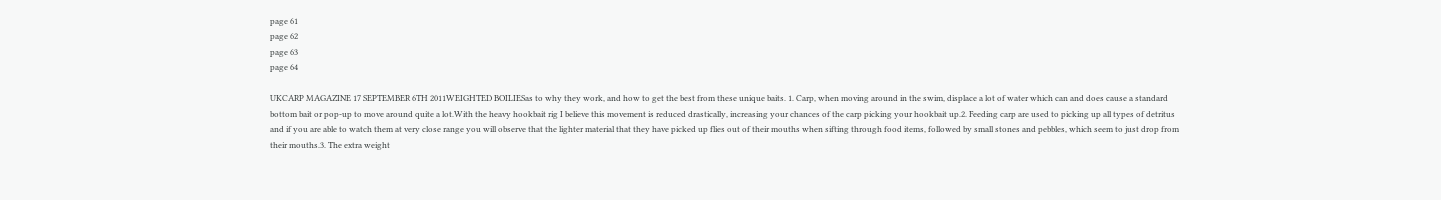page 61
page 62
page 63
page 64

UKCARP MAGAZINE 17 SEPTEMBER 6TH 2011WEIGHTED BOILIESas to why they work, and how to get the best from these unique baits. 1. Carp, when moving around in the swim, displace a lot of water which can and does cause a standard bottom bait or pop-up to move around quite a lot.With the heavy hookbait rig I believe this movement is reduced drastically, increasing your chances of the carp picking your hookbait up.2. Feeding carp are used to picking up all types of detritus and if you are able to watch them at very close range you will observe that the lighter material that they have picked up flies out of their mouths when sifting through food items, followed by small stones and pebbles, which seem to just drop from their mouths.3. The extra weight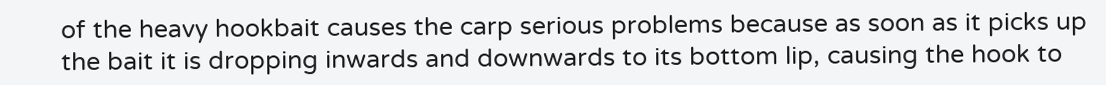of the heavy hookbait causes the carp serious problems because as soon as it picks up the bait it is dropping inwards and downwards to its bottom lip, causing the hook to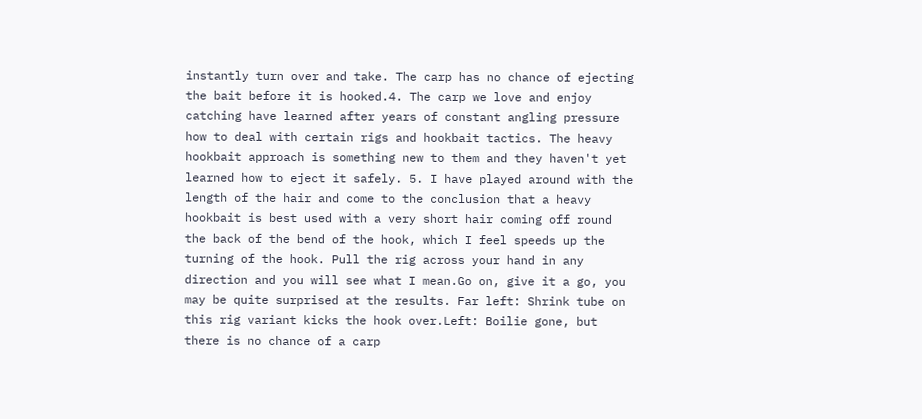instantly turn over and take. The carp has no chance of ejecting the bait before it is hooked.4. The carp we love and enjoy catching have learned after years of constant angling pressure how to deal with certain rigs and hookbait tactics. The heavy hookbait approach is something new to them and they haven't yet learned how to eject it safely. 5. I have played around with the length of the hair and come to the conclusion that a heavy hookbait is best used with a very short hair coming off round the back of the bend of the hook, which I feel speeds up the turning of the hook. Pull the rig across your hand in any direction and you will see what I mean.Go on, give it a go, you may be quite surprised at the results. Far left: Shrink tube on this rig variant kicks the hook over.Left: Boilie gone, but there is no chance of a carp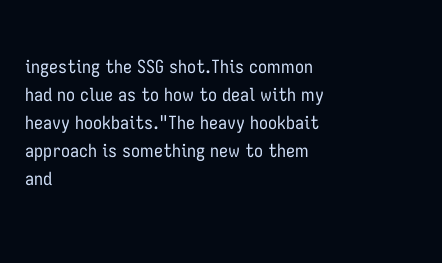ingesting the SSG shot.This common had no clue as to how to deal with my heavy hookbaits."The heavy hookbait approach is something new to them and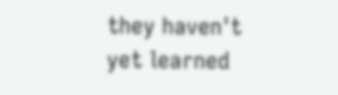they haven't yet learned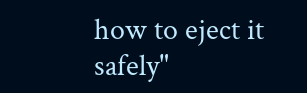how to eject it safely"